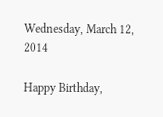Wednesday, March 12, 2014

Happy Birthday,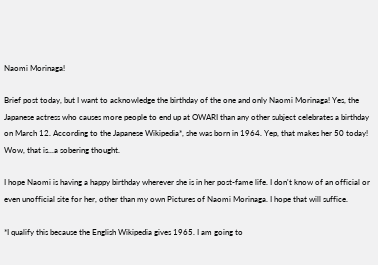Naomi Morinaga!

Brief post today, but I want to acknowledge the birthday of the one and only Naomi Morinaga! Yes, the Japanese actress who causes more people to end up at OWARI than any other subject celebrates a birthday on March 12. According to the Japanese Wikipedia*, she was born in 1964. Yep, that makes her 50 today! Wow, that is...a sobering thought.

I hope Naomi is having a happy birthday wherever she is in her post-fame life. I don't know of an official or even unofficial site for her, other than my own Pictures of Naomi Morinaga. I hope that will suffice.

*I qualify this because the English Wikipedia gives 1965. I am going to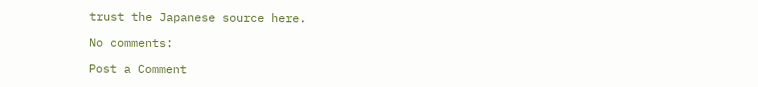trust the Japanese source here.

No comments:

Post a Comment